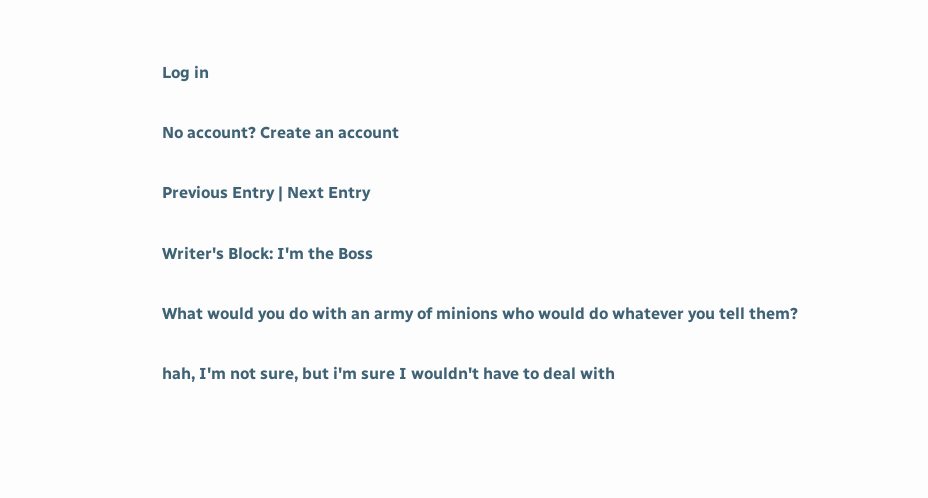Log in

No account? Create an account

Previous Entry | Next Entry

Writer's Block: I'm the Boss

What would you do with an army of minions who would do whatever you tell them?

hah, I'm not sure, but i'm sure I wouldn't have to deal with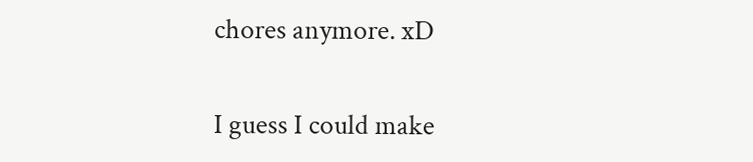chores anymore. xD

I guess I could make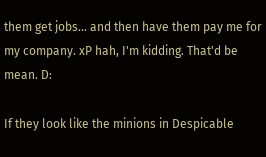them get jobs... and then have them pay me for my company. xP hah, I'm kidding. That'd be mean. D:

If they look like the minions in Despicable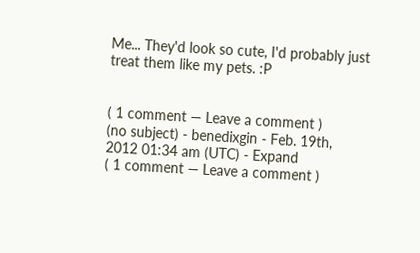Me... They'd look so cute, I'd probably just treat them like my pets. :P


( 1 comment — Leave a comment )
(no subject) - benedixgin - Feb. 19th, 2012 01:34 am (UTC) - Expand
( 1 comment — Leave a comment )